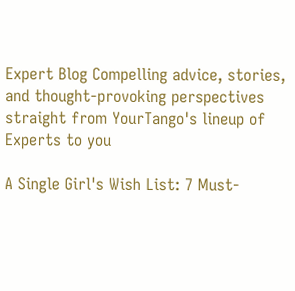Expert Blog Compelling advice, stories, and thought-provoking perspectives straight from YourTango's lineup of Experts to you

A Single Girl's Wish List: 7 Must-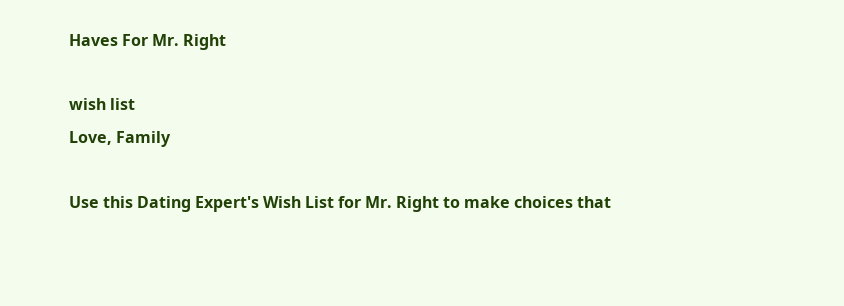Haves For Mr. Right

wish list
Love, Family

Use this Dating Expert's Wish List for Mr. Right to make choices that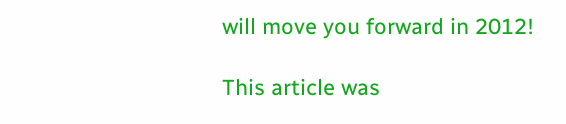will move you forward in 2012!

This article was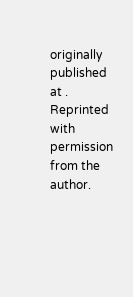originally published at . Reprinted with permission from the author.